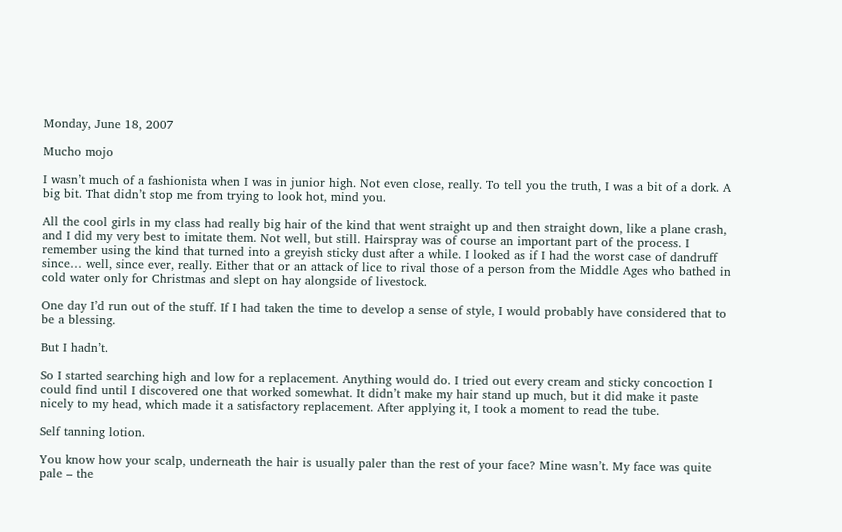Monday, June 18, 2007

Mucho mojo

I wasn’t much of a fashionista when I was in junior high. Not even close, really. To tell you the truth, I was a bit of a dork. A big bit. That didn’t stop me from trying to look hot, mind you.

All the cool girls in my class had really big hair of the kind that went straight up and then straight down, like a plane crash, and I did my very best to imitate them. Not well, but still. Hairspray was of course an important part of the process. I remember using the kind that turned into a greyish sticky dust after a while. I looked as if I had the worst case of dandruff since… well, since ever, really. Either that or an attack of lice to rival those of a person from the Middle Ages who bathed in cold water only for Christmas and slept on hay alongside of livestock.

One day I’d run out of the stuff. If I had taken the time to develop a sense of style, I would probably have considered that to be a blessing.

But I hadn’t.

So I started searching high and low for a replacement. Anything would do. I tried out every cream and sticky concoction I could find until I discovered one that worked somewhat. It didn’t make my hair stand up much, but it did make it paste nicely to my head, which made it a satisfactory replacement. After applying it, I took a moment to read the tube.

Self tanning lotion.

You know how your scalp, underneath the hair is usually paler than the rest of your face? Mine wasn’t. My face was quite pale – the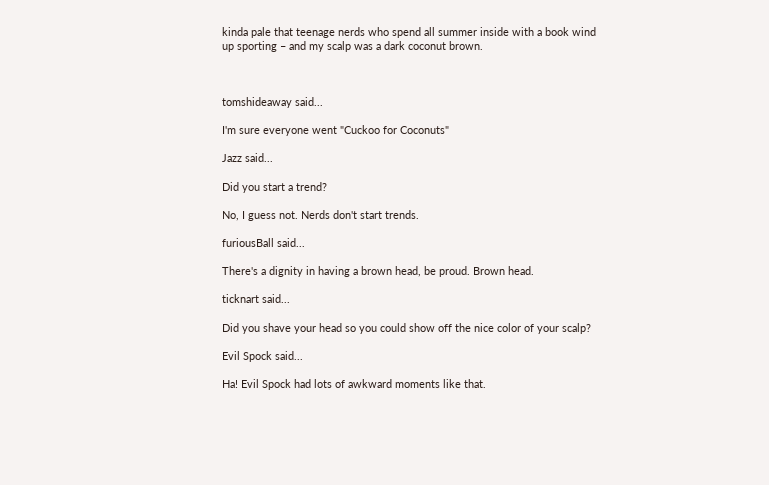kinda pale that teenage nerds who spend all summer inside with a book wind up sporting – and my scalp was a dark coconut brown.



tomshideaway said...

I'm sure everyone went "Cuckoo for Coconuts"

Jazz said...

Did you start a trend?

No, I guess not. Nerds don't start trends.

furiousBall said...

There's a dignity in having a brown head, be proud. Brown head.

ticknart said...

Did you shave your head so you could show off the nice color of your scalp?

Evil Spock said...

Ha! Evil Spock had lots of awkward moments like that.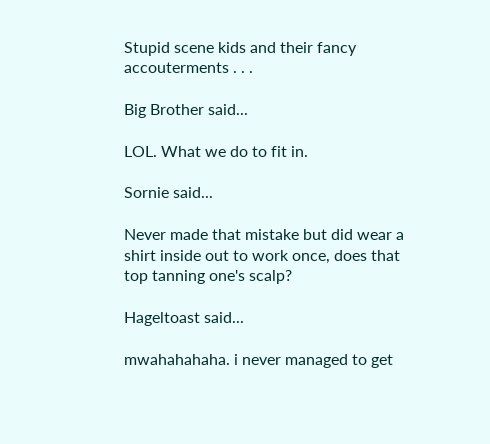Stupid scene kids and their fancy accouterments . . .

Big Brother said...

LOL. What we do to fit in.

Sornie said...

Never made that mistake but did wear a shirt inside out to work once, does that top tanning one's scalp?

Hageltoast said...

mwahahahaha. i never managed to get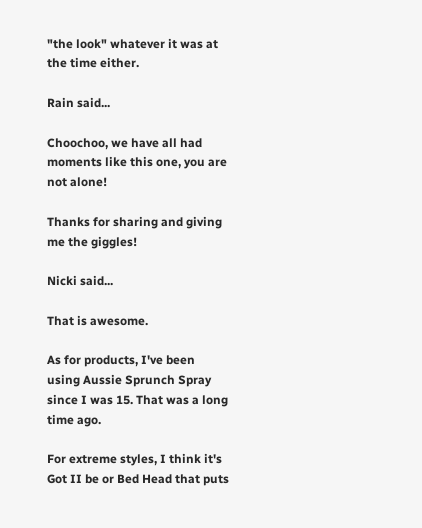"the look" whatever it was at the time either.

Rain said...

Choochoo, we have all had moments like this one, you are not alone!

Thanks for sharing and giving me the giggles!

Nicki said...

That is awesome.

As for products, I've been using Aussie Sprunch Spray since I was 15. That was a long time ago.

For extreme styles, I think it's Got II be or Bed Head that puts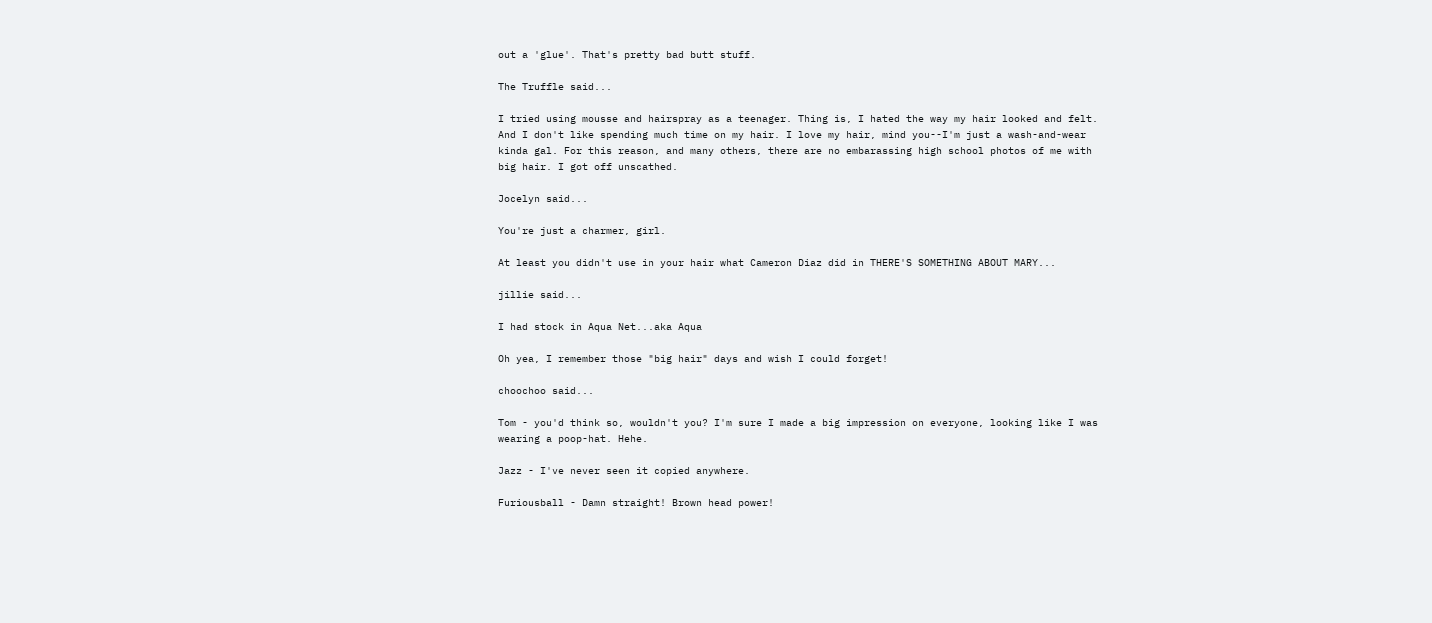out a 'glue'. That's pretty bad butt stuff.

The Truffle said...

I tried using mousse and hairspray as a teenager. Thing is, I hated the way my hair looked and felt. And I don't like spending much time on my hair. I love my hair, mind you--I'm just a wash-and-wear kinda gal. For this reason, and many others, there are no embarassing high school photos of me with big hair. I got off unscathed.

Jocelyn said...

You're just a charmer, girl.

At least you didn't use in your hair what Cameron Diaz did in THERE'S SOMETHING ABOUT MARY...

jillie said...

I had stock in Aqua Net...aka Aqua

Oh yea, I remember those "big hair" days and wish I could forget!

choochoo said...

Tom - you'd think so, wouldn't you? I'm sure I made a big impression on everyone, looking like I was wearing a poop-hat. Hehe.

Jazz - I've never seen it copied anywhere.

Furiousball - Damn straight! Brown head power!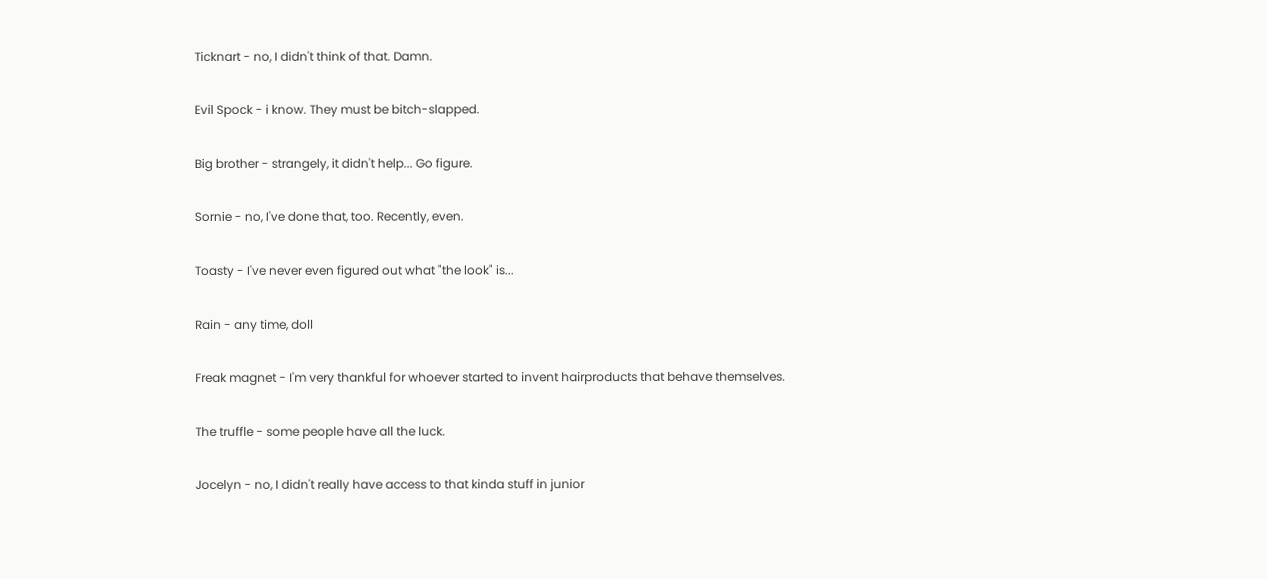Ticknart - no, I didn't think of that. Damn.

Evil Spock - i know. They must be bitch-slapped.

Big brother - strangely, it didn't help... Go figure.

Sornie - no, I've done that, too. Recently, even.

Toasty - I've never even figured out what "the look" is...

Rain - any time, doll

Freak magnet - I'm very thankful for whoever started to invent hairproducts that behave themselves.

The truffle - some people have all the luck.

Jocelyn - no, I didn't really have access to that kinda stuff in junior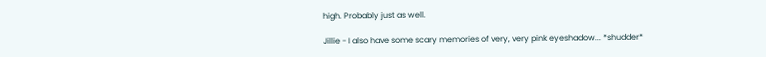high. Probably just as well.

Jillie - I also have some scary memories of very, very pink eyeshadow... *shudder*